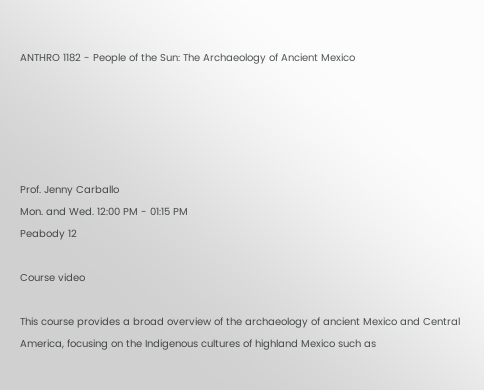ANTHRO 1182 - People of the Sun: The Archaeology of Ancient Mexico





Prof. Jenny Carballo
Mon. and Wed. 12:00 PM - 01:15 PM
Peabody 12

Course video

This course provides a broad overview of the archaeology of ancient Mexico and Central America, focusing on the Indigenous cultures of highland Mexico such as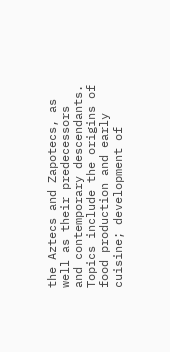the Aztecs and Zapotecs, as well as their predecessors and contemporary descendants. Topics include the origins of food production and early cuisine; development of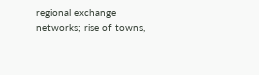regional exchange networks; rise of towns,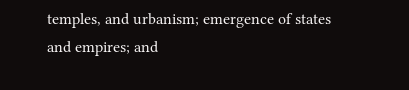temples, and urbanism; emergence of states and empires; and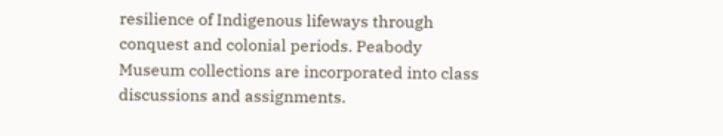resilience of Indigenous lifeways through conquest and colonial periods. Peabody Museum collections are incorporated into class discussions and assignments.